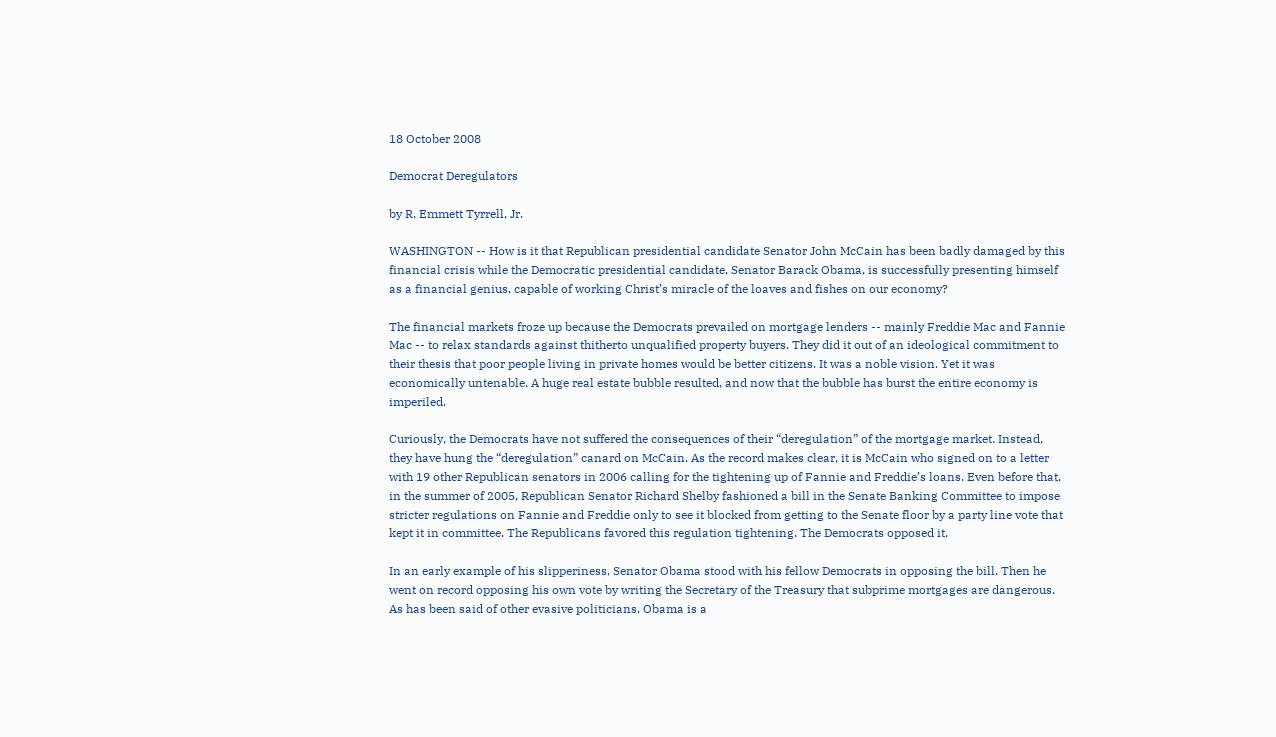18 October 2008

Democrat Deregulators

by R. Emmett Tyrrell, Jr.

WASHINGTON -- How is it that Republican presidential candidate Senator John McCain has been badly damaged by this financial crisis while the Democratic presidential candidate, Senator Barack Obama, is successfully presenting himself as a financial genius, capable of working Christ’s miracle of the loaves and fishes on our economy?

The financial markets froze up because the Democrats prevailed on mortgage lenders -- mainly Freddie Mac and Fannie Mac -- to relax standards against thitherto unqualified property buyers. They did it out of an ideological commitment to their thesis that poor people living in private homes would be better citizens. It was a noble vision. Yet it was economically untenable. A huge real estate bubble resulted, and now that the bubble has burst the entire economy is imperiled.

Curiously, the Democrats have not suffered the consequences of their “deregulation” of the mortgage market. Instead, they have hung the “deregulation” canard on McCain. As the record makes clear, it is McCain who signed on to a letter with 19 other Republican senators in 2006 calling for the tightening up of Fannie and Freddie’s loans. Even before that, in the summer of 2005, Republican Senator Richard Shelby fashioned a bill in the Senate Banking Committee to impose stricter regulations on Fannie and Freddie only to see it blocked from getting to the Senate floor by a party line vote that kept it in committee. The Republicans favored this regulation tightening. The Democrats opposed it.

In an early example of his slipperiness, Senator Obama stood with his fellow Democrats in opposing the bill. Then he went on record opposing his own vote by writing the Secretary of the Treasury that subprime mortgages are dangerous. As has been said of other evasive politicians, Obama is a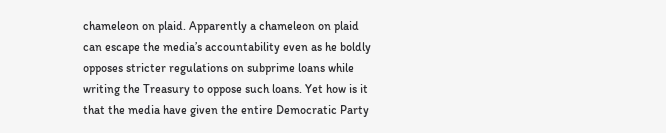chameleon on plaid. Apparently a chameleon on plaid can escape the media’s accountability even as he boldly opposes stricter regulations on subprime loans while writing the Treasury to oppose such loans. Yet how is it that the media have given the entire Democratic Party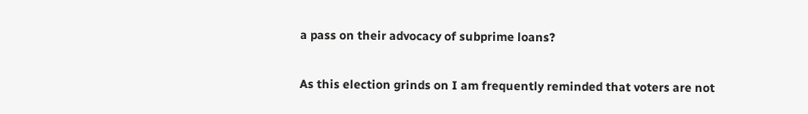a pass on their advocacy of subprime loans?

As this election grinds on I am frequently reminded that voters are not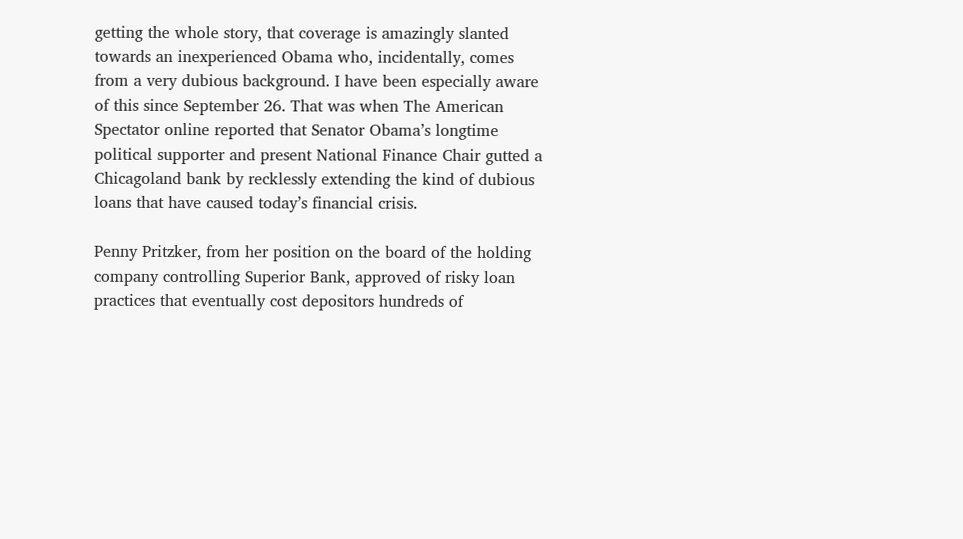getting the whole story, that coverage is amazingly slanted towards an inexperienced Obama who, incidentally, comes from a very dubious background. I have been especially aware of this since September 26. That was when The American Spectator online reported that Senator Obama’s longtime political supporter and present National Finance Chair gutted a Chicagoland bank by recklessly extending the kind of dubious loans that have caused today’s financial crisis.

Penny Pritzker, from her position on the board of the holding company controlling Superior Bank, approved of risky loan practices that eventually cost depositors hundreds of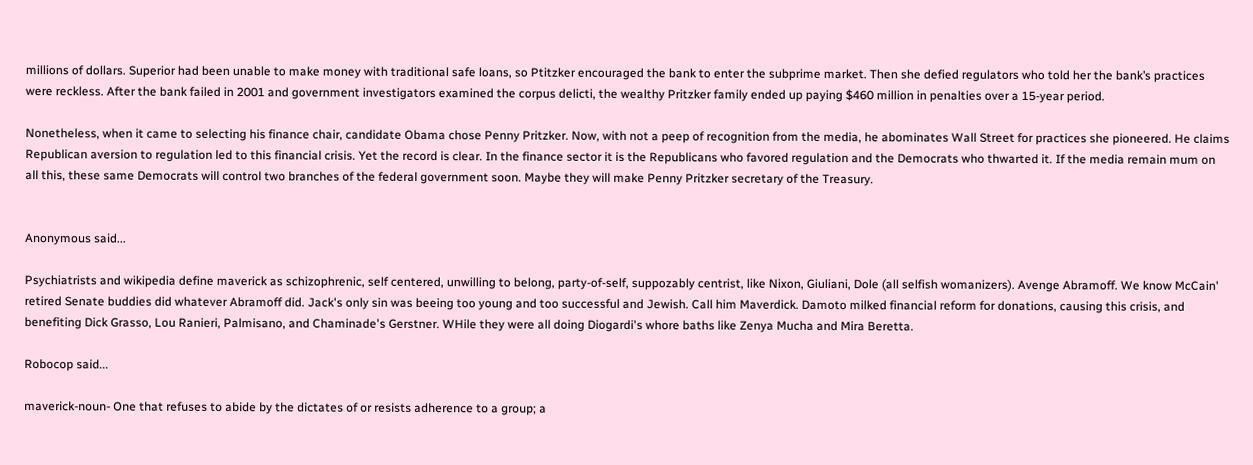millions of dollars. Superior had been unable to make money with traditional safe loans, so Ptitzker encouraged the bank to enter the subprime market. Then she defied regulators who told her the bank’s practices were reckless. After the bank failed in 2001 and government investigators examined the corpus delicti, the wealthy Pritzker family ended up paying $460 million in penalties over a 15-year period.

Nonetheless, when it came to selecting his finance chair, candidate Obama chose Penny Pritzker. Now, with not a peep of recognition from the media, he abominates Wall Street for practices she pioneered. He claims Republican aversion to regulation led to this financial crisis. Yet the record is clear. In the finance sector it is the Republicans who favored regulation and the Democrats who thwarted it. If the media remain mum on all this, these same Democrats will control two branches of the federal government soon. Maybe they will make Penny Pritzker secretary of the Treasury.


Anonymous said...

Psychiatrists and wikipedia define maverick as schizophrenic, self centered, unwilling to belong, party-of-self, suppozably centrist, like Nixon, Giuliani, Dole (all selfish womanizers). Avenge Abramoff. We know McCain' retired Senate buddies did whatever Abramoff did. Jack's only sin was beeing too young and too successful and Jewish. Call him Maverdick. Damoto milked financial reform for donations, causing this crisis, and benefiting Dick Grasso, Lou Ranieri, Palmisano, and Chaminade's Gerstner. WHile they were all doing Diogardi's whore baths like Zenya Mucha and Mira Beretta.

Robocop said...

maverick-noun- One that refuses to abide by the dictates of or resists adherence to a group; a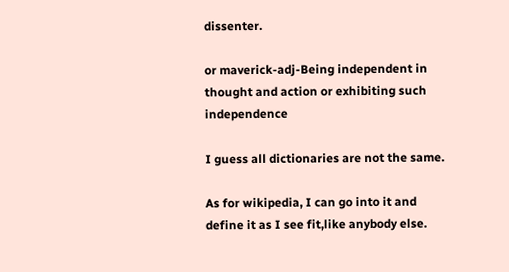dissenter.

or maverick-adj-Being independent in thought and action or exhibiting such independence

I guess all dictionaries are not the same.

As for wikipedia, I can go into it and define it as I see fit,like anybody else.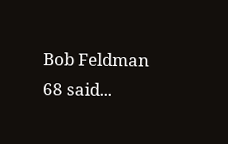Bob Feldman 68 said...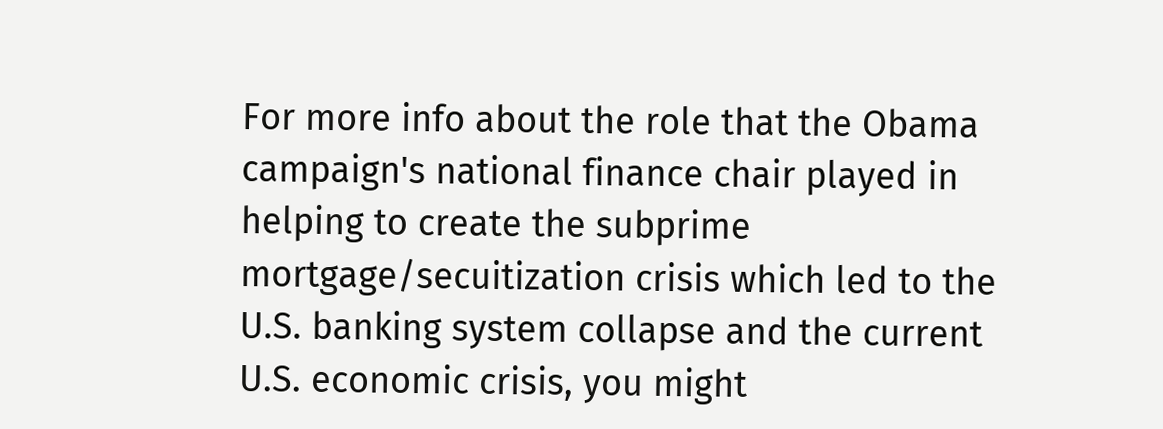For more info about the role that the Obama campaign's national finance chair played in helping to create the subprime mortgage/secuitization crisis which led to the U.S. banking system collapse and the current U.S. economic crisis, you might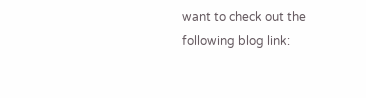want to check out the following blog link: